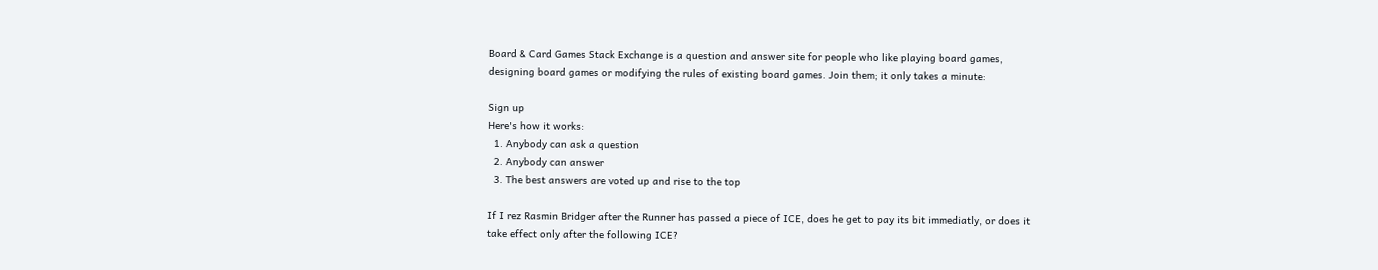Board & Card Games Stack Exchange is a question and answer site for people who like playing board games, designing board games or modifying the rules of existing board games. Join them; it only takes a minute:

Sign up
Here's how it works:
  1. Anybody can ask a question
  2. Anybody can answer
  3. The best answers are voted up and rise to the top

If I rez Rasmin Bridger after the Runner has passed a piece of ICE, does he get to pay its bit immediatly, or does it take effect only after the following ICE?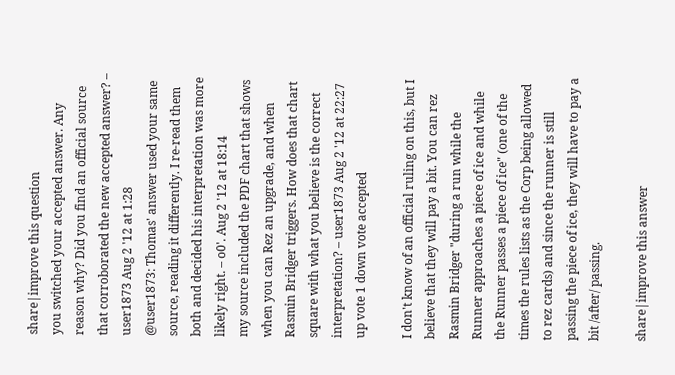share|improve this question
you switched your accepted answer. Any reason why? Did you find an official source that corroborated the new accepted answer? – user1873 Aug 2 '12 at 1:28
@user1873: Thomas' answer used your same source, reading it differently. I re-read them both and decided his interpretation was more likely right. – o0'. Aug 2 '12 at 18:14
my source included the PDF chart that shows when you can Rez an upgrade, and when Rasmin Bridger triggers. How does that chart square with what you believe is the correct interpretation? – user1873 Aug 2 '12 at 22:27
up vote 1 down vote accepted

I don't know of an official ruling on this, but I believe that they will pay a bit. You can rez Rasmin Bridger "during a run while the Runner approaches a piece of ice and while the Runner passes a piece of ice" (one of the times the rules lists as the Corp being allowed to rez cards) and since the runner is still passing the piece of ice, they will have to pay a bit /after/ passing.

share|improve this answer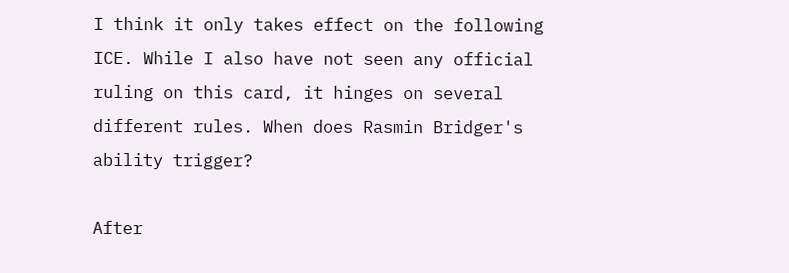I think it only takes effect on the following ICE. While I also have not seen any official ruling on this card, it hinges on several different rules. When does Rasmin Bridger's ability trigger?

After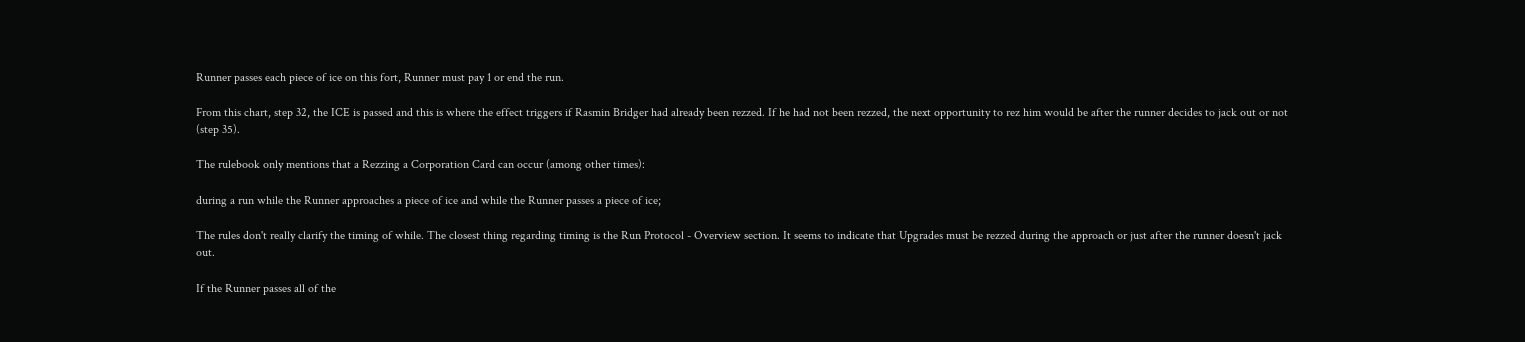Runner passes each piece of ice on this fort, Runner must pay 1 or end the run.

From this chart, step 32, the ICE is passed and this is where the effect triggers if Rasmin Bridger had already been rezzed. If he had not been rezzed, the next opportunity to rez him would be after the runner decides to jack out or not (step 35).

The rulebook only mentions that a Rezzing a Corporation Card can occur (among other times):

during a run while the Runner approaches a piece of ice and while the Runner passes a piece of ice;

The rules don't really clarify the timing of while. The closest thing regarding timing is the Run Protocol - Overview section. It seems to indicate that Upgrades must be rezzed during the approach or just after the runner doesn't jack out.

If the Runner passes all of the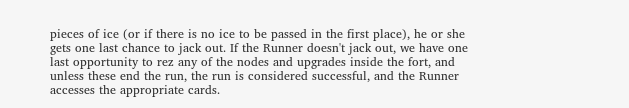pieces of ice (or if there is no ice to be passed in the first place), he or she gets one last chance to jack out. If the Runner doesn't jack out, we have one last opportunity to rez any of the nodes and upgrades inside the fort, and unless these end the run, the run is considered successful, and the Runner accesses the appropriate cards.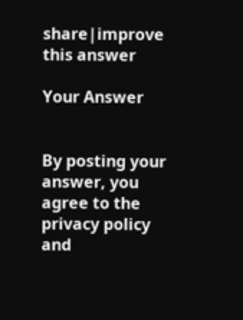share|improve this answer

Your Answer


By posting your answer, you agree to the privacy policy and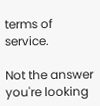terms of service.

Not the answer you're looking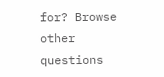for? Browse other questions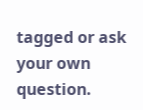tagged or ask your own question.